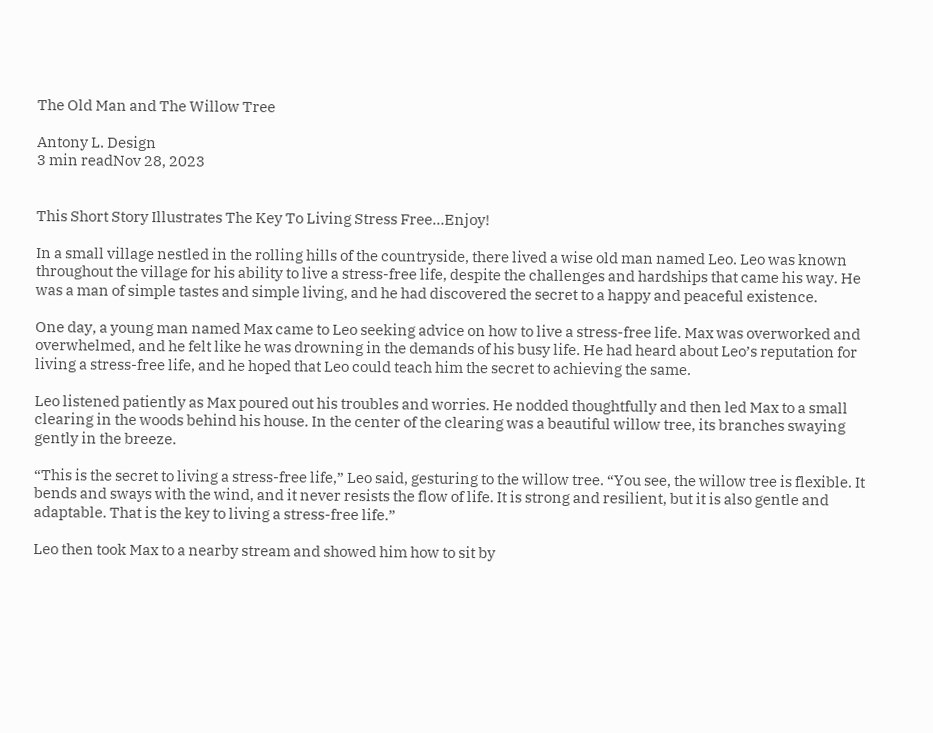The Old Man and The Willow Tree

Antony L. Design
3 min readNov 28, 2023


This Short Story Illustrates The Key To Living Stress Free…Enjoy!

In a small village nestled in the rolling hills of the countryside, there lived a wise old man named Leo. Leo was known throughout the village for his ability to live a stress-free life, despite the challenges and hardships that came his way. He was a man of simple tastes and simple living, and he had discovered the secret to a happy and peaceful existence.

One day, a young man named Max came to Leo seeking advice on how to live a stress-free life. Max was overworked and overwhelmed, and he felt like he was drowning in the demands of his busy life. He had heard about Leo’s reputation for living a stress-free life, and he hoped that Leo could teach him the secret to achieving the same.

Leo listened patiently as Max poured out his troubles and worries. He nodded thoughtfully and then led Max to a small clearing in the woods behind his house. In the center of the clearing was a beautiful willow tree, its branches swaying gently in the breeze.

“This is the secret to living a stress-free life,” Leo said, gesturing to the willow tree. “You see, the willow tree is flexible. It bends and sways with the wind, and it never resists the flow of life. It is strong and resilient, but it is also gentle and adaptable. That is the key to living a stress-free life.”

Leo then took Max to a nearby stream and showed him how to sit by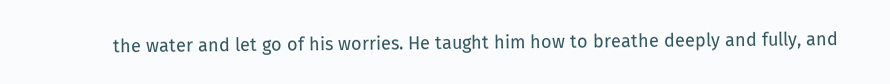the water and let go of his worries. He taught him how to breathe deeply and fully, and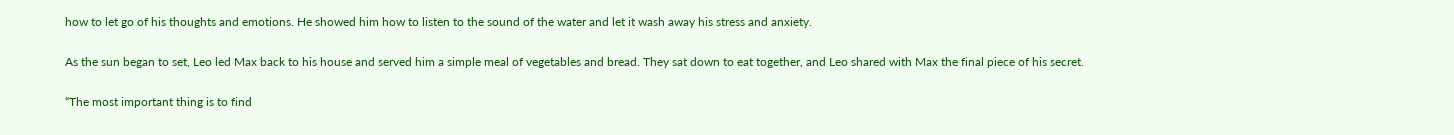how to let go of his thoughts and emotions. He showed him how to listen to the sound of the water and let it wash away his stress and anxiety.

As the sun began to set, Leo led Max back to his house and served him a simple meal of vegetables and bread. They sat down to eat together, and Leo shared with Max the final piece of his secret.

“The most important thing is to find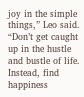joy in the simple things,” Leo said. “Don’t get caught up in the hustle and bustle of life. Instead, find happiness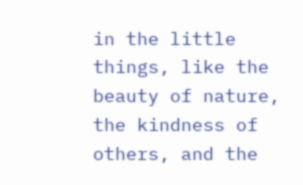in the little things, like the beauty of nature, the kindness of others, and the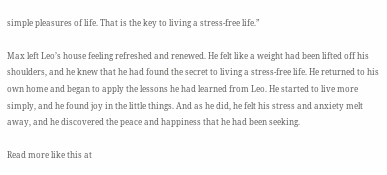simple pleasures of life. That is the key to living a stress-free life.”

Max left Leo’s house feeling refreshed and renewed. He felt like a weight had been lifted off his shoulders, and he knew that he had found the secret to living a stress-free life. He returned to his own home and began to apply the lessons he had learned from Leo. He started to live more simply, and he found joy in the little things. And as he did, he felt his stress and anxiety melt away, and he discovered the peace and happiness that he had been seeking.

Read more like this at